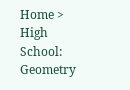Home > High School: Geometry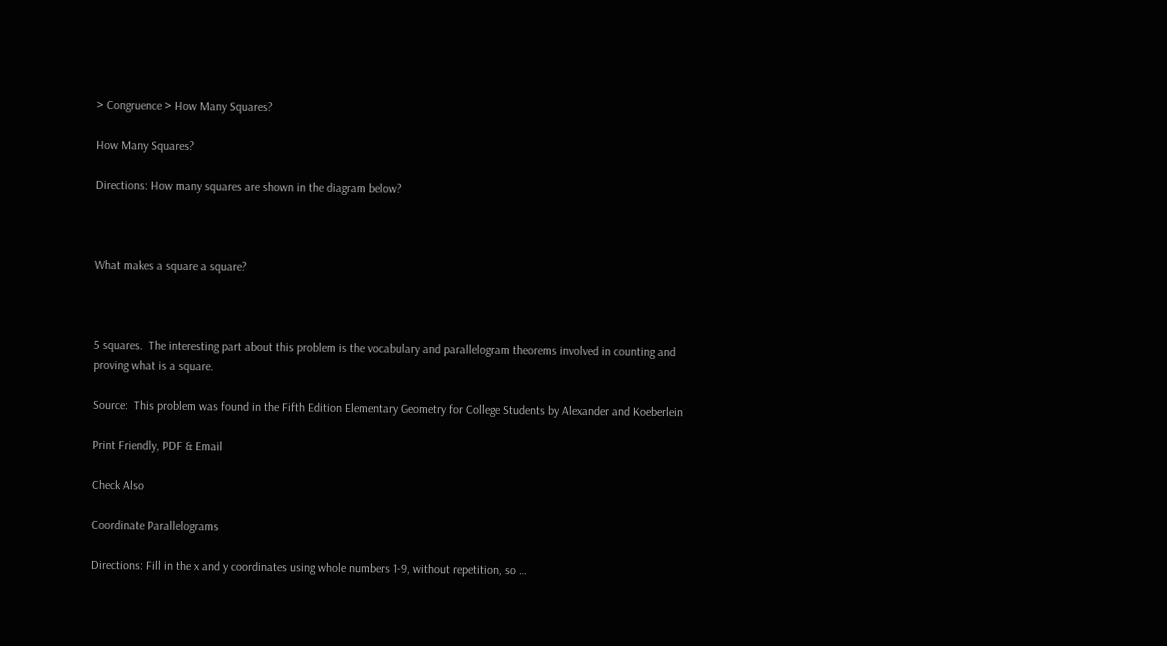> Congruence > How Many Squares?

How Many Squares?

Directions: How many squares are shown in the diagram below?



What makes a square a square?



5 squares.  The interesting part about this problem is the vocabulary and parallelogram theorems involved in counting and proving what is a square.

Source:  This problem was found in the Fifth Edition Elementary Geometry for College Students by Alexander and Koeberlein

Print Friendly, PDF & Email

Check Also

Coordinate Parallelograms

Directions: Fill in the x and y coordinates using whole numbers 1-9, without repetition, so …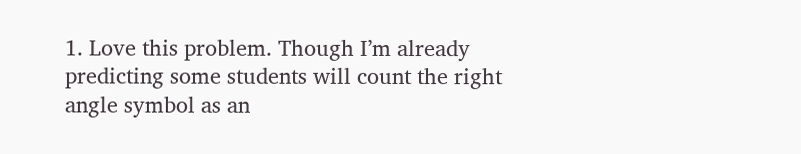1. Love this problem. Though I’m already predicting some students will count the right angle symbol as an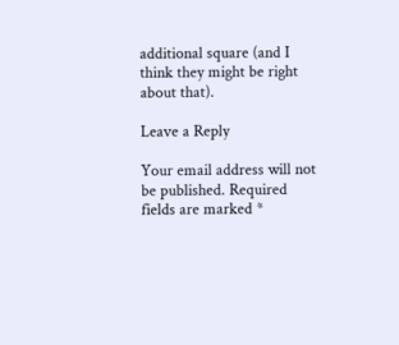additional square (and I think they might be right about that).

Leave a Reply

Your email address will not be published. Required fields are marked *